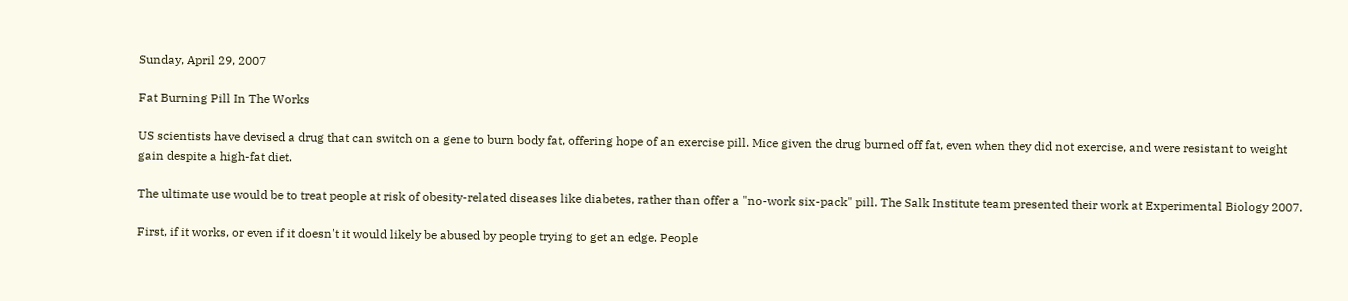Sunday, April 29, 2007

Fat Burning Pill In The Works

US scientists have devised a drug that can switch on a gene to burn body fat, offering hope of an exercise pill. Mice given the drug burned off fat, even when they did not exercise, and were resistant to weight gain despite a high-fat diet.

The ultimate use would be to treat people at risk of obesity-related diseases like diabetes, rather than offer a "no-work six-pack" pill. The Salk Institute team presented their work at Experimental Biology 2007.

First, if it works, or even if it doesn't it would likely be abused by people trying to get an edge. People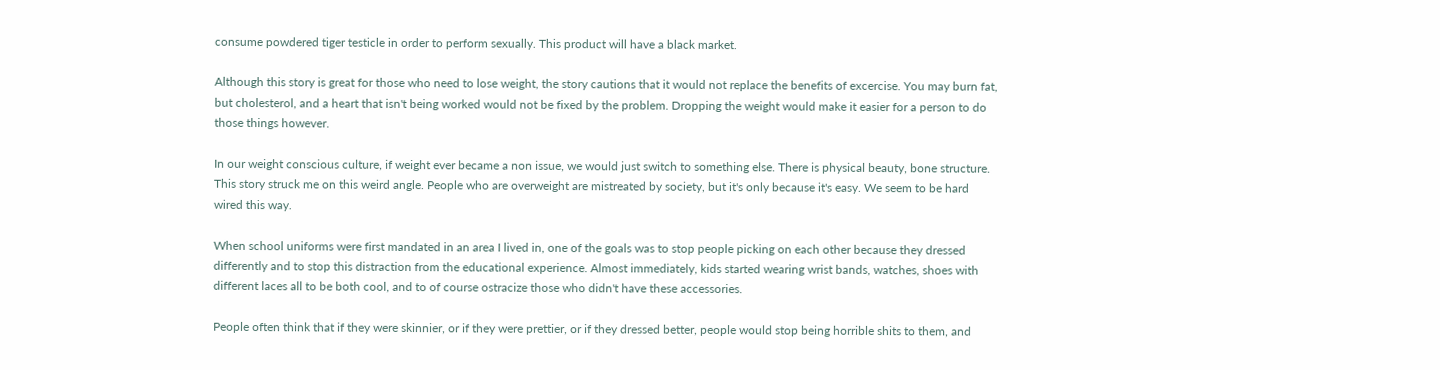consume powdered tiger testicle in order to perform sexually. This product will have a black market.

Although this story is great for those who need to lose weight, the story cautions that it would not replace the benefits of excercise. You may burn fat, but cholesterol, and a heart that isn't being worked would not be fixed by the problem. Dropping the weight would make it easier for a person to do those things however.

In our weight conscious culture, if weight ever became a non issue, we would just switch to something else. There is physical beauty, bone structure. This story struck me on this weird angle. People who are overweight are mistreated by society, but it's only because it's easy. We seem to be hard wired this way.

When school uniforms were first mandated in an area I lived in, one of the goals was to stop people picking on each other because they dressed differently and to stop this distraction from the educational experience. Almost immediately, kids started wearing wrist bands, watches, shoes with different laces all to be both cool, and to of course ostracize those who didn't have these accessories.

People often think that if they were skinnier, or if they were prettier, or if they dressed better, people would stop being horrible shits to them, and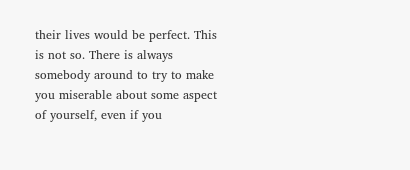their lives would be perfect. This is not so. There is always somebody around to try to make you miserable about some aspect of yourself, even if you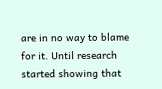are in no way to blame for it. Until research started showing that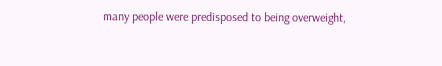many people were predisposed to being overweight,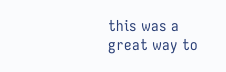this was a great way to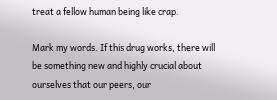treat a fellow human being like crap.

Mark my words. If this drug works, there will be something new and highly crucial about ourselves that our peers, our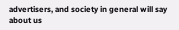advertisers, and society in general will say about us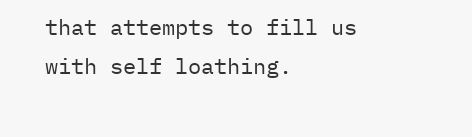that attempts to fill us with self loathing.